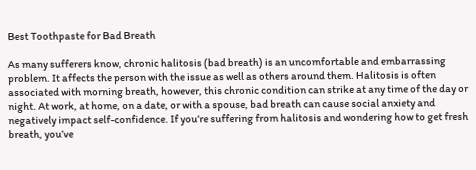Best Toothpaste for Bad Breath

As many sufferers know, chronic halitosis (bad breath) is an uncomfortable and embarrassing problem. It affects the person with the issue as well as others around them. Halitosis is often associated with morning breath, however, this chronic condition can strike at any time of the day or night. At work, at home, on a date, or with a spouse, bad breath can cause social anxiety and negatively impact self-confidence. If you’re suffering from halitosis and wondering how to get fresh breath, you’ve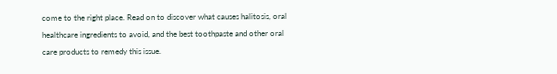come to the right place. Read on to discover what causes halitosis, oral healthcare ingredients to avoid, and the best toothpaste and other oral care products to remedy this issue.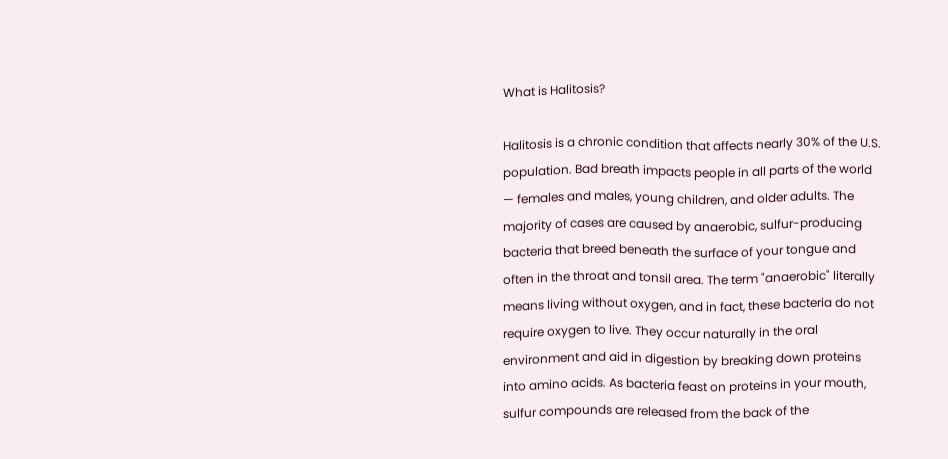What is Halitosis?

Halitosis is a chronic condition that affects nearly 30% of the U.S. population. Bad breath impacts people in all parts of the world — females and males, young children, and older adults. The majority of cases are caused by anaerobic, sulfur-producing bacteria that breed beneath the surface of your tongue and often in the throat and tonsil area. The term "anaerobic" literally means living without oxygen, and in fact, these bacteria do not require oxygen to live. They occur naturally in the oral environment and aid in digestion by breaking down proteins into amino acids. As bacteria feast on proteins in your mouth, sulfur compounds are released from the back of the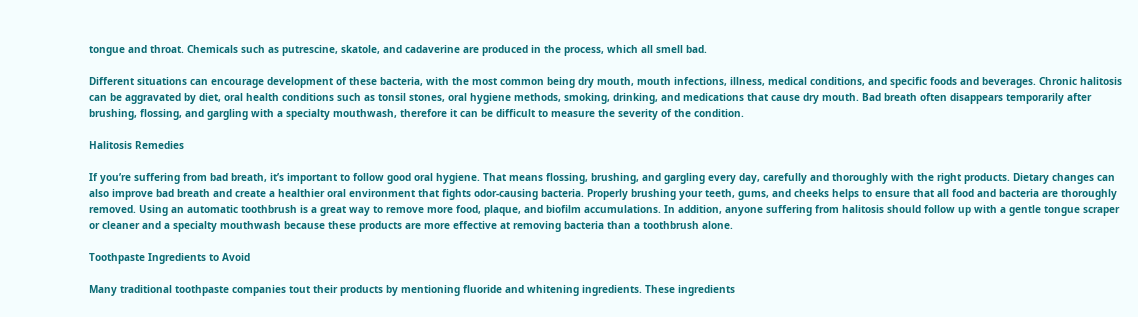tongue and throat. Chemicals such as putrescine, skatole, and cadaverine are produced in the process, which all smell bad.

Different situations can encourage development of these bacteria, with the most common being dry mouth, mouth infections, illness, medical conditions, and specific foods and beverages. Chronic halitosis can be aggravated by diet, oral health conditions such as tonsil stones, oral hygiene methods, smoking, drinking, and medications that cause dry mouth. Bad breath often disappears temporarily after brushing, flossing, and gargling with a specialty mouthwash, therefore it can be difficult to measure the severity of the condition.

Halitosis Remedies

If you’re suffering from bad breath, it’s important to follow good oral hygiene. That means flossing, brushing, and gargling every day, carefully and thoroughly with the right products. Dietary changes can also improve bad breath and create a healthier oral environment that fights odor-causing bacteria. Properly brushing your teeth, gums, and cheeks helps to ensure that all food and bacteria are thoroughly removed. Using an automatic toothbrush is a great way to remove more food, plaque, and biofilm accumulations. In addition, anyone suffering from halitosis should follow up with a gentle tongue scraper or cleaner and a specialty mouthwash because these products are more effective at removing bacteria than a toothbrush alone.

Toothpaste Ingredients to Avoid

Many traditional toothpaste companies tout their products by mentioning fluoride and whitening ingredients. These ingredients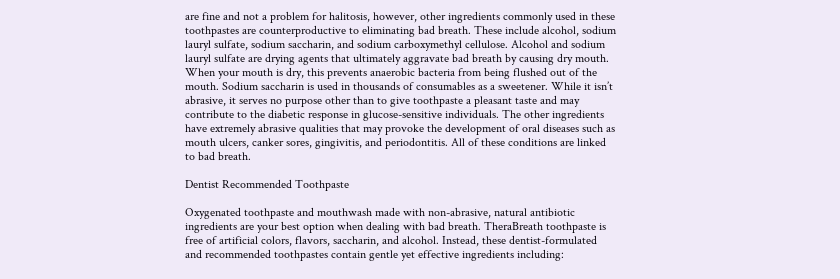are fine and not a problem for halitosis, however, other ingredients commonly used in these toothpastes are counterproductive to eliminating bad breath. These include alcohol, sodium lauryl sulfate, sodium saccharin, and sodium carboxymethyl cellulose. Alcohol and sodium lauryl sulfate are drying agents that ultimately aggravate bad breath by causing dry mouth. When your mouth is dry, this prevents anaerobic bacteria from being flushed out of the mouth. Sodium saccharin is used in thousands of consumables as a sweetener. While it isn’t abrasive, it serves no purpose other than to give toothpaste a pleasant taste and may contribute to the diabetic response in glucose-sensitive individuals. The other ingredients have extremely abrasive qualities that may provoke the development of oral diseases such as mouth ulcers, canker sores, gingivitis, and periodontitis. All of these conditions are linked to bad breath.

Dentist Recommended Toothpaste

Oxygenated toothpaste and mouthwash made with non-abrasive, natural antibiotic ingredients are your best option when dealing with bad breath. TheraBreath toothpaste is free of artificial colors, flavors, saccharin, and alcohol. Instead, these dentist-formulated and recommended toothpastes contain gentle yet effective ingredients including: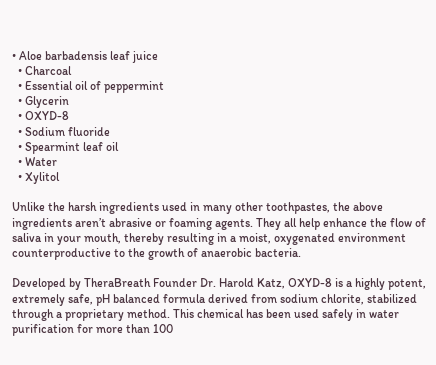• Aloe barbadensis leaf juice
  • Charcoal
  • Essential oil of peppermint
  • Glycerin
  • OXYD-8
  • Sodium fluoride
  • Spearmint leaf oil
  • Water
  • Xylitol

Unlike the harsh ingredients used in many other toothpastes, the above ingredients aren’t abrasive or foaming agents. They all help enhance the flow of saliva in your mouth, thereby resulting in a moist, oxygenated environment counterproductive to the growth of anaerobic bacteria.

Developed by TheraBreath Founder Dr. Harold Katz, OXYD-8 is a highly potent, extremely safe, pH balanced formula derived from sodium chlorite, stabilized through a proprietary method. This chemical has been used safely in water purification for more than 100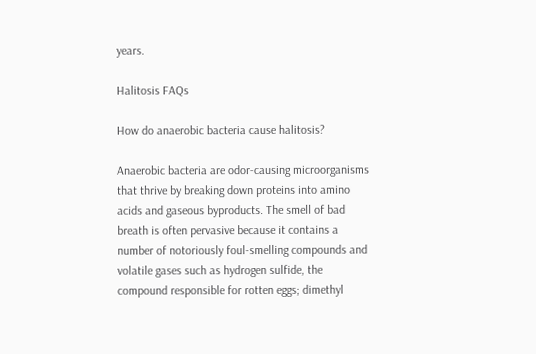years.

Halitosis FAQs

How do anaerobic bacteria cause halitosis?

Anaerobic bacteria are odor-causing microorganisms that thrive by breaking down proteins into amino acids and gaseous byproducts. The smell of bad breath is often pervasive because it contains a number of notoriously foul-smelling compounds and volatile gases such as hydrogen sulfide, the compound responsible for rotten eggs; dimethyl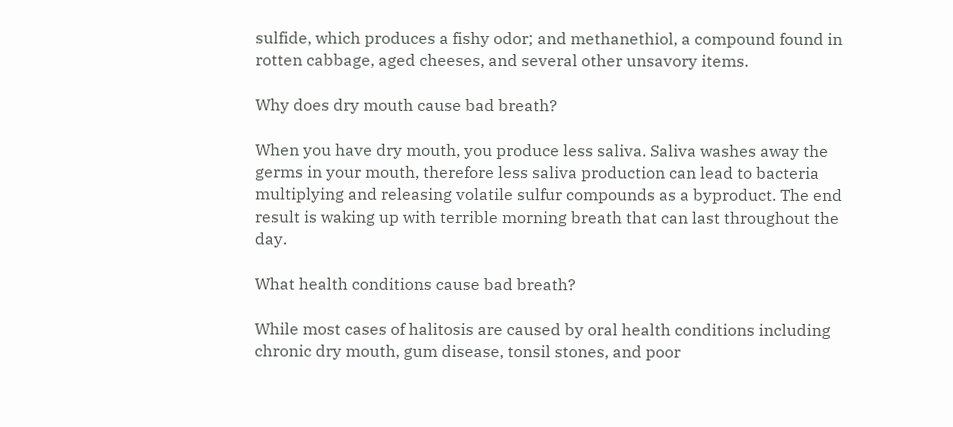sulfide, which produces a fishy odor; and methanethiol, a compound found in rotten cabbage, aged cheeses, and several other unsavory items.

Why does dry mouth cause bad breath?

When you have dry mouth, you produce less saliva. Saliva washes away the germs in your mouth, therefore less saliva production can lead to bacteria multiplying and releasing volatile sulfur compounds as a byproduct. The end result is waking up with terrible morning breath that can last throughout the day.

What health conditions cause bad breath?

While most cases of halitosis are caused by oral health conditions including chronic dry mouth, gum disease, tonsil stones, and poor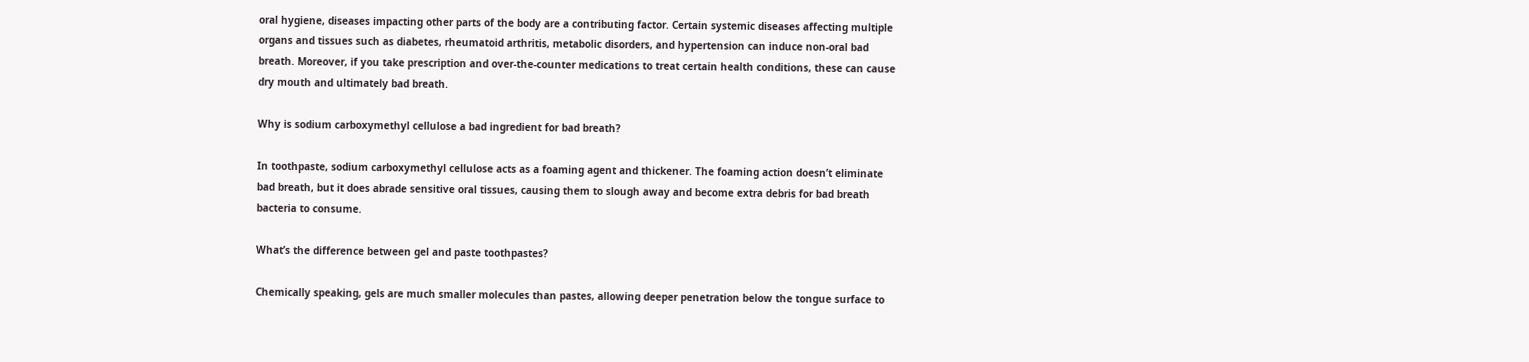oral hygiene, diseases impacting other parts of the body are a contributing factor. Certain systemic diseases affecting multiple organs and tissues such as diabetes, rheumatoid arthritis, metabolic disorders, and hypertension can induce non-oral bad breath. Moreover, if you take prescription and over-the-counter medications to treat certain health conditions, these can cause dry mouth and ultimately bad breath.

Why is sodium carboxymethyl cellulose a bad ingredient for bad breath?

In toothpaste, sodium carboxymethyl cellulose acts as a foaming agent and thickener. The foaming action doesn’t eliminate bad breath, but it does abrade sensitive oral tissues, causing them to slough away and become extra debris for bad breath bacteria to consume.

What’s the difference between gel and paste toothpastes?

Chemically speaking, gels are much smaller molecules than pastes, allowing deeper penetration below the tongue surface to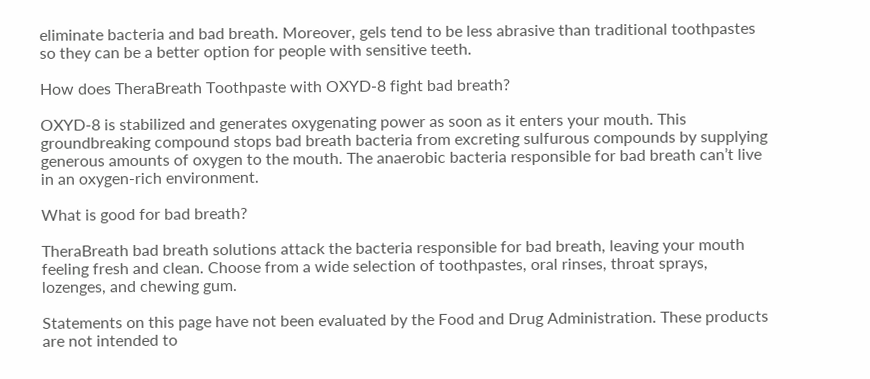eliminate bacteria and bad breath. Moreover, gels tend to be less abrasive than traditional toothpastes so they can be a better option for people with sensitive teeth.

How does TheraBreath Toothpaste with OXYD-8 fight bad breath?

OXYD-8 is stabilized and generates oxygenating power as soon as it enters your mouth. This groundbreaking compound stops bad breath bacteria from excreting sulfurous compounds by supplying generous amounts of oxygen to the mouth. The anaerobic bacteria responsible for bad breath can’t live in an oxygen-rich environment.

What is good for bad breath?

TheraBreath bad breath solutions attack the bacteria responsible for bad breath, leaving your mouth feeling fresh and clean. Choose from a wide selection of toothpastes, oral rinses, throat sprays, lozenges, and chewing gum.

Statements on this page have not been evaluated by the Food and Drug Administration. These products are not intended to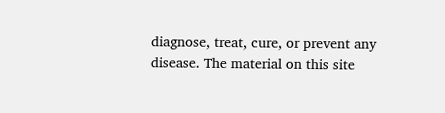diagnose, treat, cure, or prevent any disease. The material on this site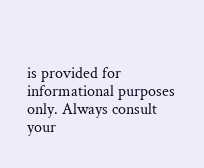is provided for informational purposes only. Always consult your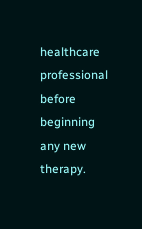healthcare professional before beginning any new therapy.